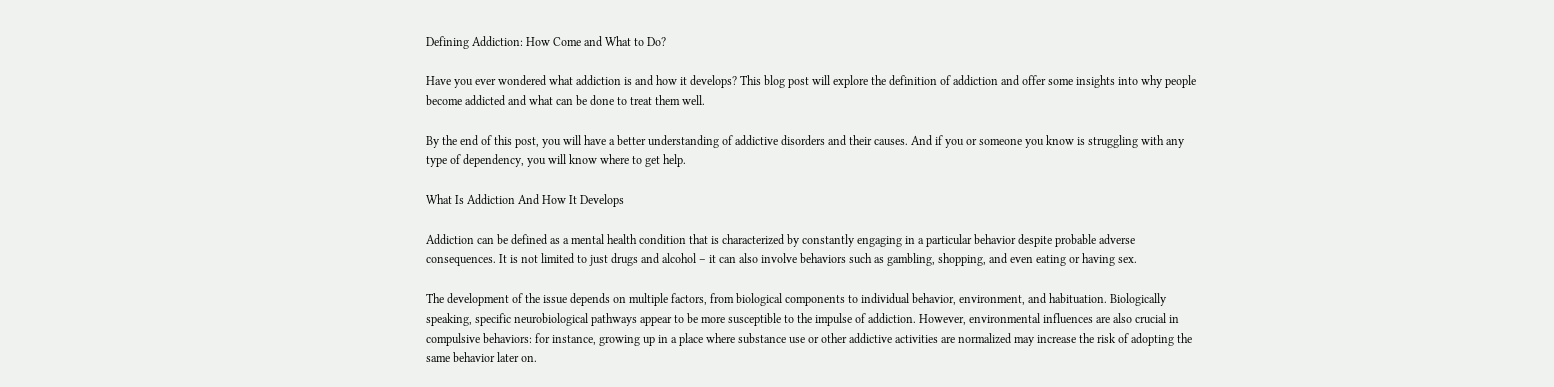Defining Addiction: How Come and What to Do?

Have you ever wondered what addiction is and how it develops? This blog post will explore the definition of addiction and offer some insights into why people become addicted and what can be done to treat them well.

By the end of this post, you will have a better understanding of addictive disorders and their causes. And if you or someone you know is struggling with any type of dependency, you will know where to get help.

What Is Addiction And How It Develops

Addiction can be defined as a mental health condition that is characterized by constantly engaging in a particular behavior despite probable adverse consequences. It is not limited to just drugs and alcohol – it can also involve behaviors such as gambling, shopping, and even eating or having sex.

The development of the issue depends on multiple factors, from biological components to individual behavior, environment, and habituation. Biologically speaking, specific neurobiological pathways appear to be more susceptible to the impulse of addiction. However, environmental influences are also crucial in compulsive behaviors: for instance, growing up in a place where substance use or other addictive activities are normalized may increase the risk of adopting the same behavior later on.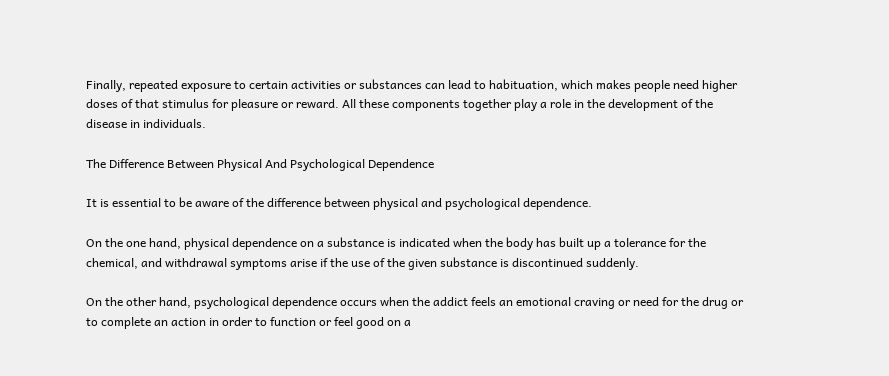Finally, repeated exposure to certain activities or substances can lead to habituation, which makes people need higher doses of that stimulus for pleasure or reward. All these components together play a role in the development of the disease in individuals.

The Difference Between Physical And Psychological Dependence

It is essential to be aware of the difference between physical and psychological dependence.

On the one hand, physical dependence on a substance is indicated when the body has built up a tolerance for the chemical, and withdrawal symptoms arise if the use of the given substance is discontinued suddenly.

On the other hand, psychological dependence occurs when the addict feels an emotional craving or need for the drug or to complete an action in order to function or feel good on a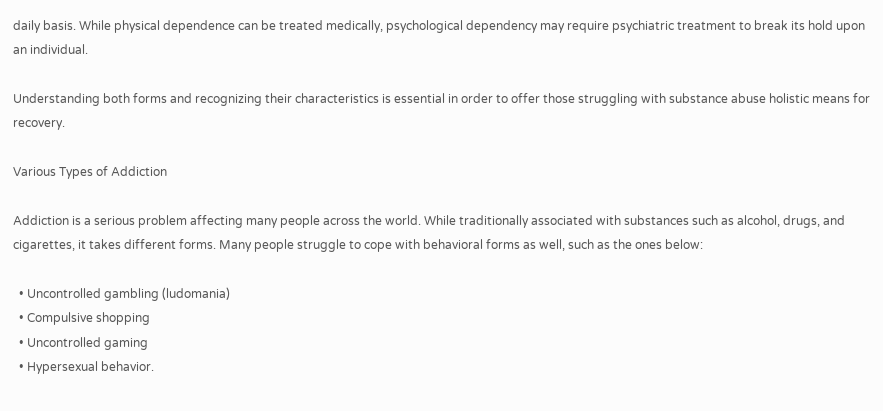daily basis. While physical dependence can be treated medically, psychological dependency may require psychiatric treatment to break its hold upon an individual.

Understanding both forms and recognizing their characteristics is essential in order to offer those struggling with substance abuse holistic means for recovery.

Various Types of Addiction

Addiction is a serious problem affecting many people across the world. While traditionally associated with substances such as alcohol, drugs, and cigarettes, it takes different forms. Many people struggle to cope with behavioral forms as well, such as the ones below:

  • Uncontrolled gambling (ludomania)
  • Compulsive shopping
  • Uncontrolled gaming
  • Hypersexual behavior.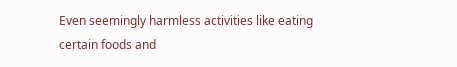Even seemingly harmless activities like eating certain foods and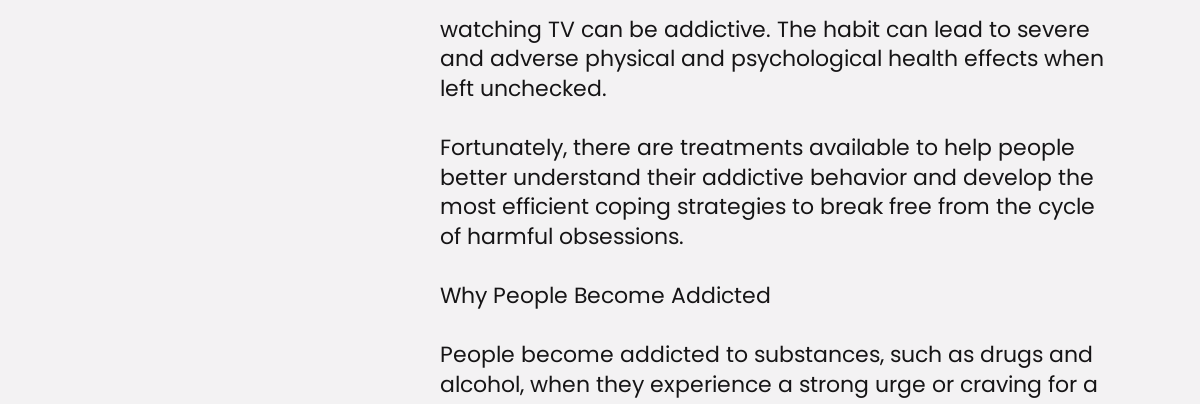watching TV can be addictive. The habit can lead to severe and adverse physical and psychological health effects when left unchecked.

Fortunately, there are treatments available to help people better understand their addictive behavior and develop the most efficient coping strategies to break free from the cycle of harmful obsessions.

Why People Become Addicted

People become addicted to substances, such as drugs and alcohol, when they experience a strong urge or craving for a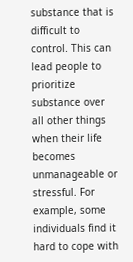substance that is difficult to control. This can lead people to prioritize substance over all other things when their life becomes unmanageable or stressful. For example, some individuals find it hard to cope with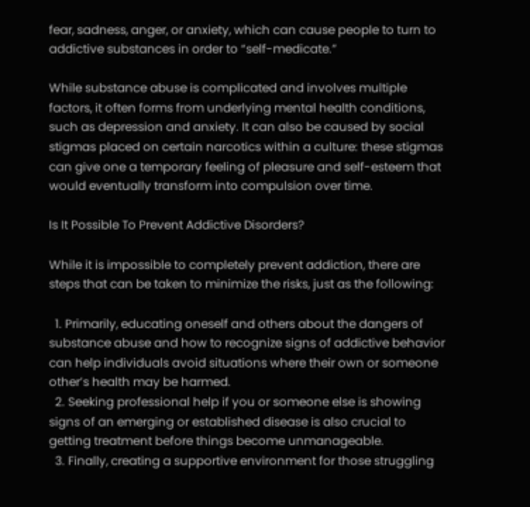fear, sadness, anger, or anxiety, which can cause people to turn to addictive substances in order to “self-medicate.”

While substance abuse is complicated and involves multiple factors, it often forms from underlying mental health conditions, such as depression and anxiety. It can also be caused by social stigmas placed on certain narcotics within a culture: these stigmas can give one a temporary feeling of pleasure and self-esteem that would eventually transform into compulsion over time.

Is It Possible To Prevent Addictive Disorders?

While it is impossible to completely prevent addiction, there are steps that can be taken to minimize the risks, just as the following:

  1. Primarily, educating oneself and others about the dangers of substance abuse and how to recognize signs of addictive behavior can help individuals avoid situations where their own or someone other’s health may be harmed.
  2. Seeking professional help if you or someone else is showing signs of an emerging or established disease is also crucial to getting treatment before things become unmanageable.
  3. Finally, creating a supportive environment for those struggling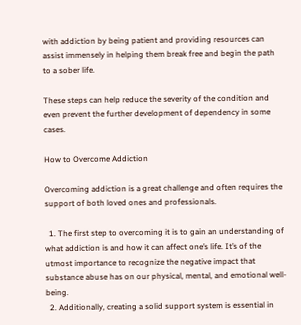with addiction by being patient and providing resources can assist immensely in helping them break free and begin the path to a sober life.

These steps can help reduce the severity of the condition and even prevent the further development of dependency in some cases.

How to Overcome Addiction

Overcoming addiction is a great challenge and often requires the support of both loved ones and professionals.

  1. The first step to overcoming it is to gain an understanding of what addiction is and how it can affect one’s life. It’s of the utmost importance to recognize the negative impact that substance abuse has on our physical, mental, and emotional well-being.
  2. Additionally, creating a solid support system is essential in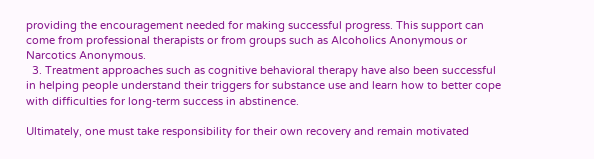providing the encouragement needed for making successful progress. This support can come from professional therapists or from groups such as Alcoholics Anonymous or Narcotics Anonymous.
  3. Treatment approaches such as cognitive behavioral therapy have also been successful in helping people understand their triggers for substance use and learn how to better cope with difficulties for long-term success in abstinence.

Ultimately, one must take responsibility for their own recovery and remain motivated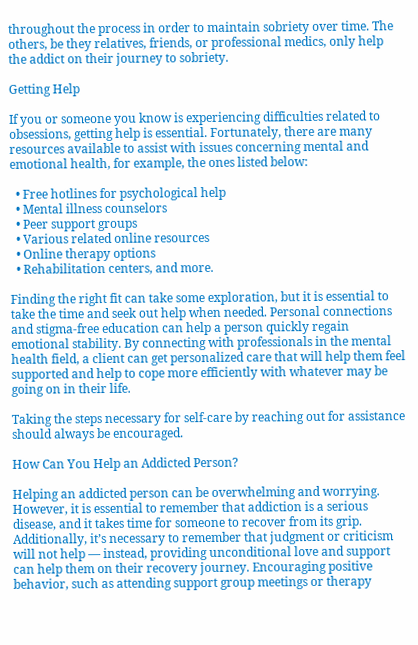throughout the process in order to maintain sobriety over time. The others, be they relatives, friends, or professional medics, only help the addict on their journey to sobriety.

Getting Help

If you or someone you know is experiencing difficulties related to obsessions, getting help is essential. Fortunately, there are many resources available to assist with issues concerning mental and emotional health, for example, the ones listed below:

  • Free hotlines for psychological help
  • Mental illness counselors
  • Peer support groups
  • Various related online resources
  • Online therapy options
  • Rehabilitation centers, and more.

Finding the right fit can take some exploration, but it is essential to take the time and seek out help when needed. Personal connections and stigma-free education can help a person quickly regain emotional stability. By connecting with professionals in the mental health field, a client can get personalized care that will help them feel supported and help to cope more efficiently with whatever may be going on in their life.

Taking the steps necessary for self-care by reaching out for assistance should always be encouraged.

How Can You Help an Addicted Person?

Helping an addicted person can be overwhelming and worrying. However, it is essential to remember that addiction is a serious disease, and it takes time for someone to recover from its grip. Additionally, it’s necessary to remember that judgment or criticism will not help — instead, providing unconditional love and support can help them on their recovery journey. Encouraging positive behavior, such as attending support group meetings or therapy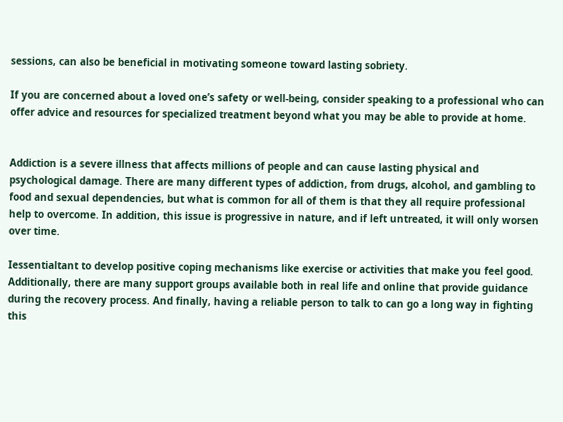sessions, can also be beneficial in motivating someone toward lasting sobriety.

If you are concerned about a loved one’s safety or well-being, consider speaking to a professional who can offer advice and resources for specialized treatment beyond what you may be able to provide at home.


Addiction is a severe illness that affects millions of people and can cause lasting physical and psychological damage. There are many different types of addiction, from drugs, alcohol, and gambling to food and sexual dependencies, but what is common for all of them is that they all require professional help to overcome. In addition, this issue is progressive in nature, and if left untreated, it will only worsen over time.

Iessentialtant to develop positive coping mechanisms like exercise or activities that make you feel good. Additionally, there are many support groups available both in real life and online that provide guidance during the recovery process. And finally, having a reliable person to talk to can go a long way in fighting this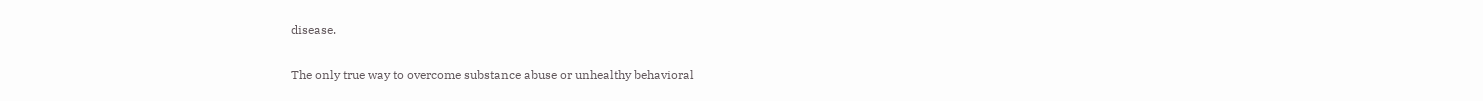disease.

The only true way to overcome substance abuse or unhealthy behavioral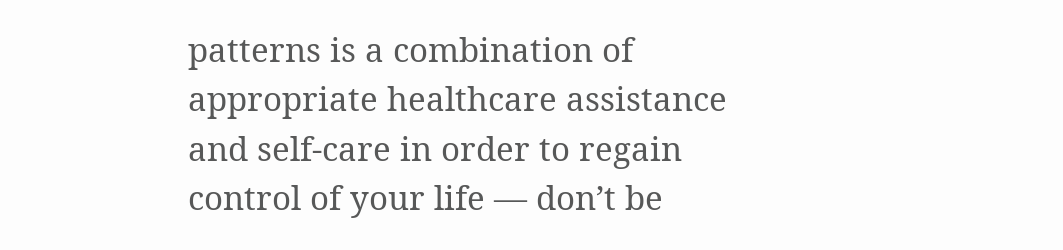patterns is a combination of appropriate healthcare assistance and self-care in order to regain control of your life — don’t be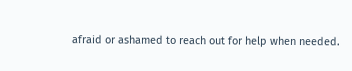afraid or ashamed to reach out for help when needed.